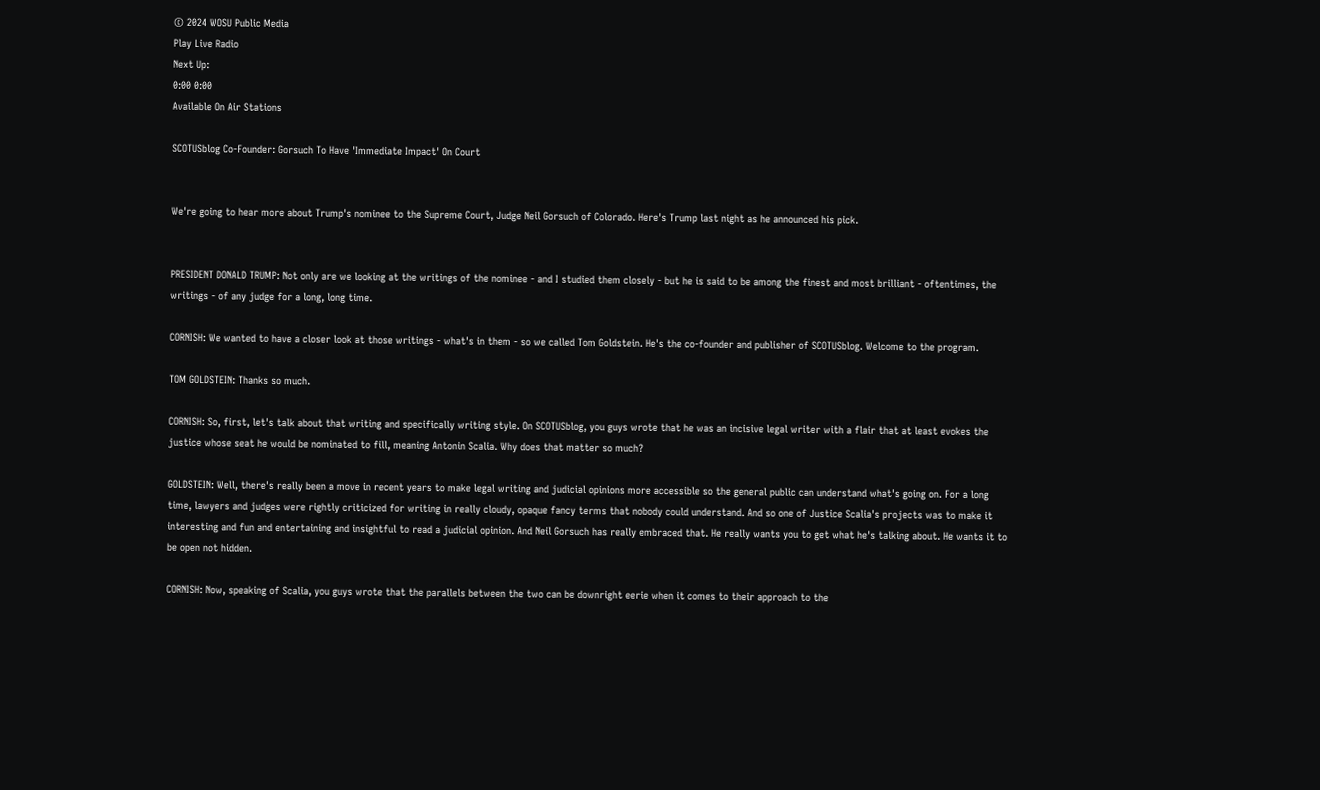© 2024 WOSU Public Media
Play Live Radio
Next Up:
0:00 0:00
Available On Air Stations

SCOTUSblog Co-Founder: Gorsuch To Have 'Immediate Impact' On Court


We're going to hear more about Trump's nominee to the Supreme Court, Judge Neil Gorsuch of Colorado. Here's Trump last night as he announced his pick.


PRESIDENT DONALD TRUMP: Not only are we looking at the writings of the nominee - and I studied them closely - but he is said to be among the finest and most brilliant - oftentimes, the writings - of any judge for a long, long time.

CORNISH: We wanted to have a closer look at those writings - what's in them - so we called Tom Goldstein. He's the co-founder and publisher of SCOTUSblog. Welcome to the program.

TOM GOLDSTEIN: Thanks so much.

CORNISH: So, first, let's talk about that writing and specifically writing style. On SCOTUSblog, you guys wrote that he was an incisive legal writer with a flair that at least evokes the justice whose seat he would be nominated to fill, meaning Antonin Scalia. Why does that matter so much?

GOLDSTEIN: Well, there's really been a move in recent years to make legal writing and judicial opinions more accessible so the general public can understand what's going on. For a long time, lawyers and judges were rightly criticized for writing in really cloudy, opaque fancy terms that nobody could understand. And so one of Justice Scalia's projects was to make it interesting and fun and entertaining and insightful to read a judicial opinion. And Neil Gorsuch has really embraced that. He really wants you to get what he's talking about. He wants it to be open not hidden.

CORNISH: Now, speaking of Scalia, you guys wrote that the parallels between the two can be downright eerie when it comes to their approach to the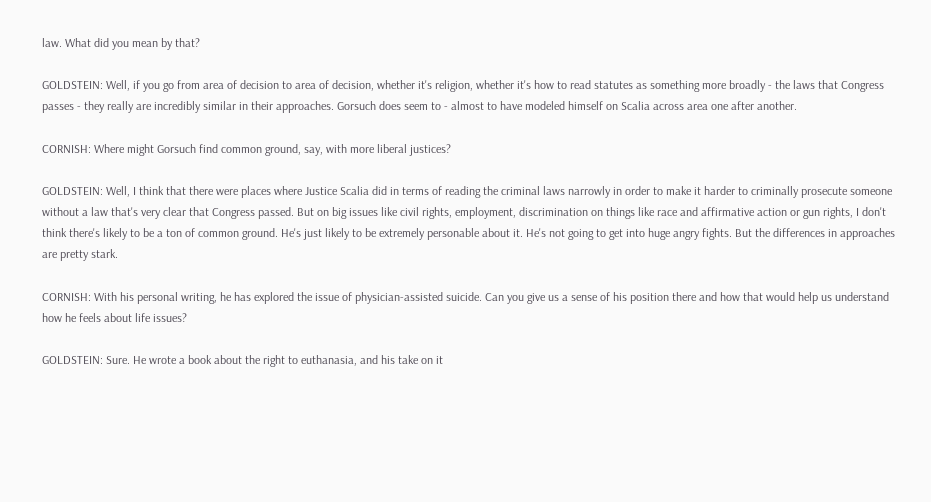law. What did you mean by that?

GOLDSTEIN: Well, if you go from area of decision to area of decision, whether it's religion, whether it's how to read statutes as something more broadly - the laws that Congress passes - they really are incredibly similar in their approaches. Gorsuch does seem to - almost to have modeled himself on Scalia across area one after another.

CORNISH: Where might Gorsuch find common ground, say, with more liberal justices?

GOLDSTEIN: Well, I think that there were places where Justice Scalia did in terms of reading the criminal laws narrowly in order to make it harder to criminally prosecute someone without a law that's very clear that Congress passed. But on big issues like civil rights, employment, discrimination on things like race and affirmative action or gun rights, I don't think there's likely to be a ton of common ground. He's just likely to be extremely personable about it. He's not going to get into huge angry fights. But the differences in approaches are pretty stark.

CORNISH: With his personal writing, he has explored the issue of physician-assisted suicide. Can you give us a sense of his position there and how that would help us understand how he feels about life issues?

GOLDSTEIN: Sure. He wrote a book about the right to euthanasia, and his take on it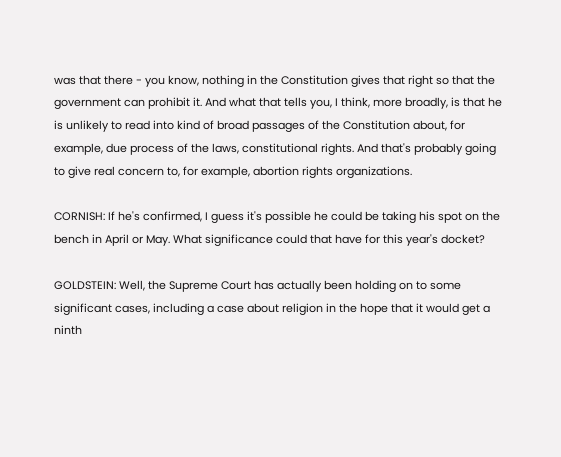was that there - you know, nothing in the Constitution gives that right so that the government can prohibit it. And what that tells you, I think, more broadly, is that he is unlikely to read into kind of broad passages of the Constitution about, for example, due process of the laws, constitutional rights. And that's probably going to give real concern to, for example, abortion rights organizations.

CORNISH: If he's confirmed, I guess it's possible he could be taking his spot on the bench in April or May. What significance could that have for this year's docket?

GOLDSTEIN: Well, the Supreme Court has actually been holding on to some significant cases, including a case about religion in the hope that it would get a ninth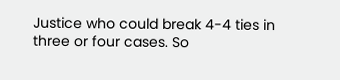Justice who could break 4-4 ties in three or four cases. So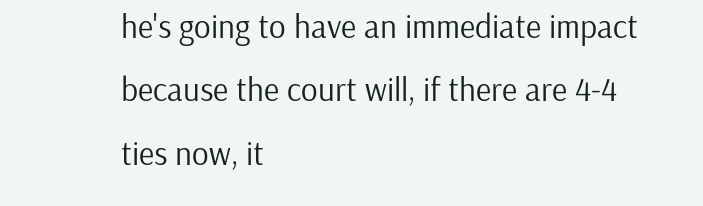he's going to have an immediate impact because the court will, if there are 4-4 ties now, it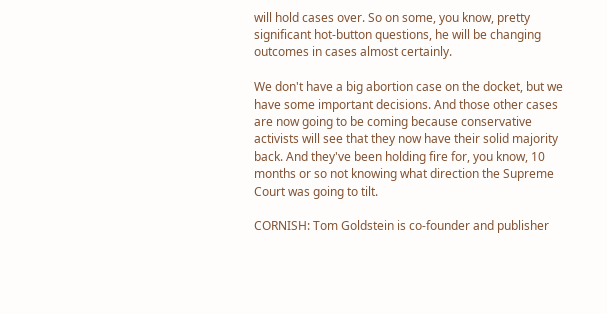will hold cases over. So on some, you know, pretty significant hot-button questions, he will be changing outcomes in cases almost certainly.

We don't have a big abortion case on the docket, but we have some important decisions. And those other cases are now going to be coming because conservative activists will see that they now have their solid majority back. And they've been holding fire for, you know, 10 months or so not knowing what direction the Supreme Court was going to tilt.

CORNISH: Tom Goldstein is co-founder and publisher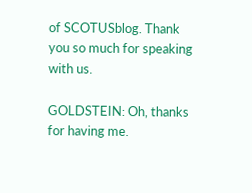of SCOTUSblog. Thank you so much for speaking with us.

GOLDSTEIN: Oh, thanks for having me.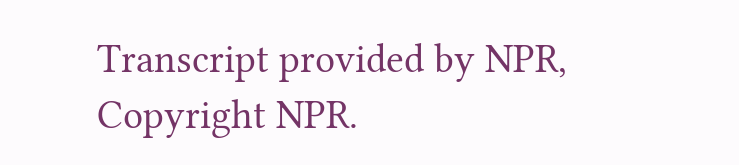Transcript provided by NPR, Copyright NPR.